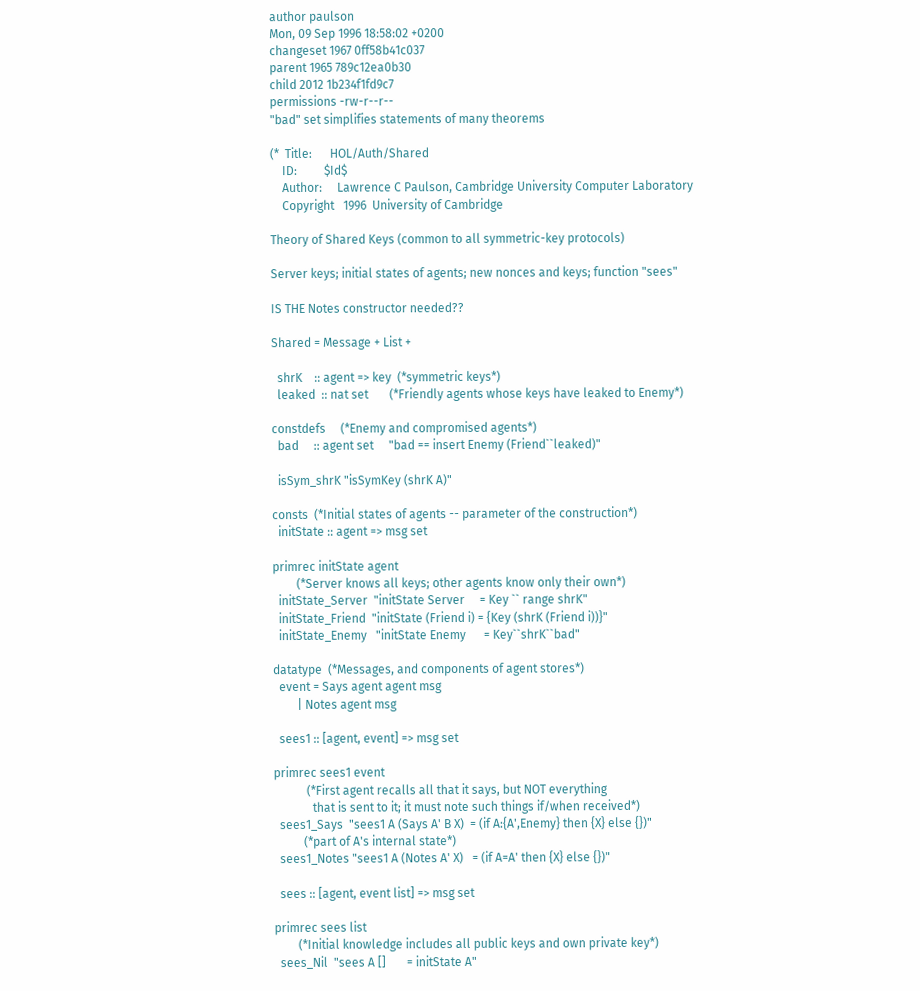author paulson
Mon, 09 Sep 1996 18:58:02 +0200
changeset 1967 0ff58b41c037
parent 1965 789c12ea0b30
child 2012 1b234f1fd9c7
permissions -rw-r--r--
"bad" set simplifies statements of many theorems

(*  Title:      HOL/Auth/Shared
    ID:         $Id$
    Author:     Lawrence C Paulson, Cambridge University Computer Laboratory
    Copyright   1996  University of Cambridge

Theory of Shared Keys (common to all symmetric-key protocols)

Server keys; initial states of agents; new nonces and keys; function "sees"

IS THE Notes constructor needed??

Shared = Message + List +

  shrK    :: agent => key  (*symmetric keys*)
  leaked  :: nat set       (*Friendly agents whose keys have leaked to Enemy*)

constdefs     (*Enemy and compromised agents*)
  bad     :: agent set     "bad == insert Enemy (Friend``leaked)"

  isSym_shrK "isSymKey (shrK A)"

consts  (*Initial states of agents -- parameter of the construction*)
  initState :: agent => msg set

primrec initState agent
        (*Server knows all keys; other agents know only their own*)
  initState_Server  "initState Server     = Key `` range shrK"
  initState_Friend  "initState (Friend i) = {Key (shrK (Friend i))}"
  initState_Enemy   "initState Enemy      = Key``shrK``bad"

datatype  (*Messages, and components of agent stores*)
  event = Says agent agent msg
        | Notes agent msg

  sees1 :: [agent, event] => msg set

primrec sees1 event
           (*First agent recalls all that it says, but NOT everything
             that is sent to it; it must note such things if/when received*)
  sees1_Says  "sees1 A (Says A' B X)  = (if A:{A',Enemy} then {X} else {})"
          (*part of A's internal state*)
  sees1_Notes "sees1 A (Notes A' X)   = (if A=A' then {X} else {})"

  sees :: [agent, event list] => msg set

primrec sees list
        (*Initial knowledge includes all public keys and own private key*)
  sees_Nil  "sees A []       = initState A"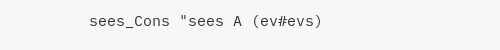sees_Cons "sees A (ev#evs)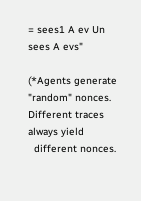= sees1 A ev Un sees A evs"

(*Agents generate "random" nonces.  Different traces always yield
  different nonces.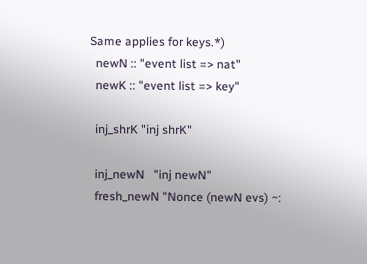Same applies for keys.*)
  newN :: "event list => nat"
  newK :: "event list => key"

  inj_shrK "inj shrK"

  inj_newN   "inj newN"
  fresh_newN "Nonce (newN evs) ~: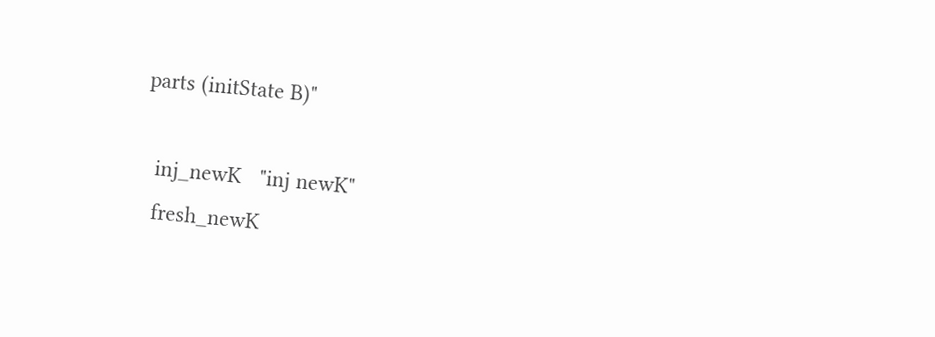parts (initState B)"

  inj_newK   "inj newK"
  fresh_newK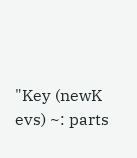"Key (newK evs) ~: parts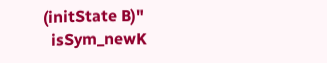(initState B)"
  isSym_newK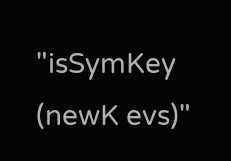"isSymKey (newK evs)"